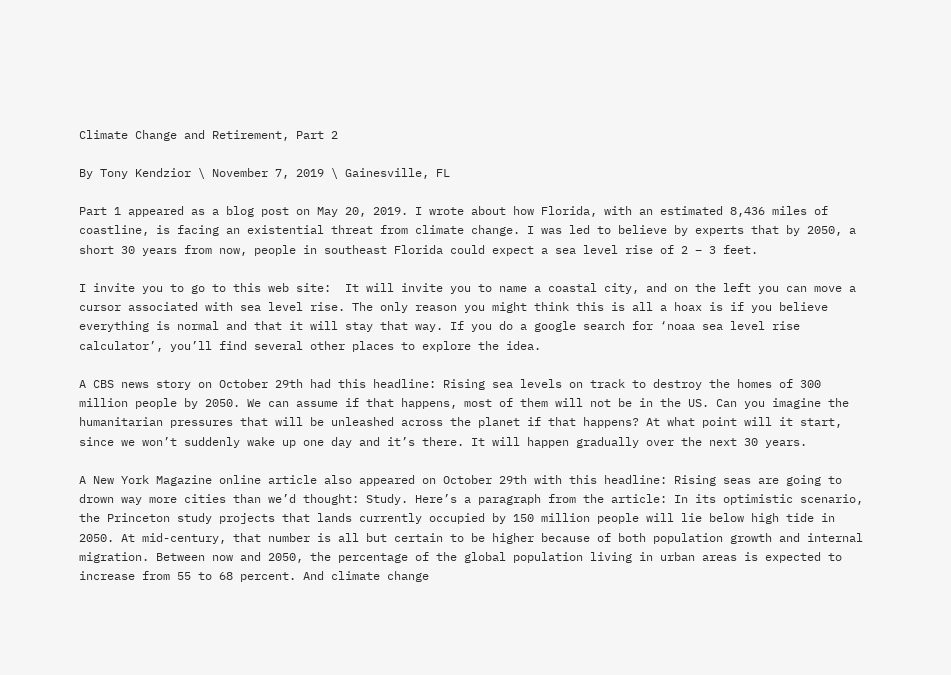Climate Change and Retirement, Part 2

By Tony Kendzior \ November 7, 2019 \ Gainesville, FL

Part 1 appeared as a blog post on May 20, 2019. I wrote about how Florida, with an estimated 8,436 miles of coastline, is facing an existential threat from climate change. I was led to believe by experts that by 2050, a short 30 years from now, people in southeast Florida could expect a sea level rise of 2 – 3 feet.

I invite you to go to this web site:  It will invite you to name a coastal city, and on the left you can move a cursor associated with sea level rise. The only reason you might think this is all a hoax is if you believe everything is normal and that it will stay that way. If you do a google search for ‘noaa sea level rise calculator’, you’ll find several other places to explore the idea.

A CBS news story on October 29th had this headline: Rising sea levels on track to destroy the homes of 300 million people by 2050. We can assume if that happens, most of them will not be in the US. Can you imagine the humanitarian pressures that will be unleashed across the planet if that happens? At what point will it start, since we won’t suddenly wake up one day and it’s there. It will happen gradually over the next 30 years.

A New York Magazine online article also appeared on October 29th with this headline: Rising seas are going to drown way more cities than we’d thought: Study. Here’s a paragraph from the article: In its optimistic scenario, the Princeton study projects that lands currently occupied by 150 million people will lie below high tide in 2050. At mid-century, that number is all but certain to be higher because of both population growth and internal migration. Between now and 2050, the percentage of the global population living in urban areas is expected to increase from 55 to 68 percent. And climate change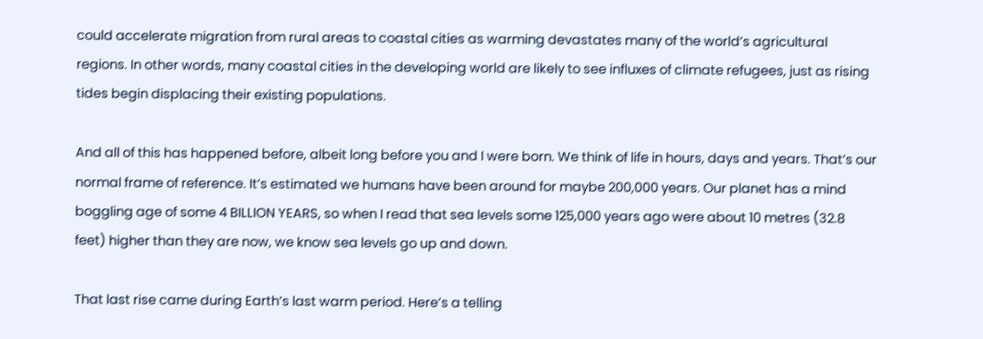could accelerate migration from rural areas to coastal cities as warming devastates many of the world’s agricultural regions. In other words, many coastal cities in the developing world are likely to see influxes of climate refugees, just as rising tides begin displacing their existing populations.

And all of this has happened before, albeit long before you and I were born. We think of life in hours, days and years. That’s our normal frame of reference. It’s estimated we humans have been around for maybe 200,000 years. Our planet has a mind boggling age of some 4 BILLION YEARS, so when I read that sea levels some 125,000 years ago were about 10 metres (32.8 feet) higher than they are now, we know sea levels go up and down.

That last rise came during Earth’s last warm period. Here’s a telling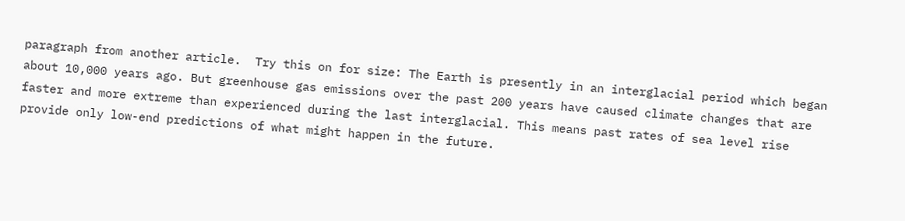paragraph from another article.  Try this on for size: The Earth is presently in an interglacial period which began about 10,000 years ago. But greenhouse gas emissions over the past 200 years have caused climate changes that are faster and more extreme than experienced during the last interglacial. This means past rates of sea level rise provide only low-end predictions of what might happen in the future.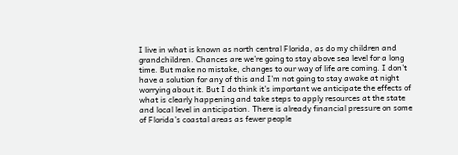I live in what is known as north central Florida, as do my children and grandchildren. Chances are we’re going to stay above sea level for a long time. But make no mistake, changes to our way of life are coming. I don’t have a solution for any of this and I’m not going to stay awake at night worrying about it. But I do think it’s important we anticipate the effects of what is clearly happening and take steps to apply resources at the state and local level in anticipation. There is already financial pressure on some of Florida’s coastal areas as fewer people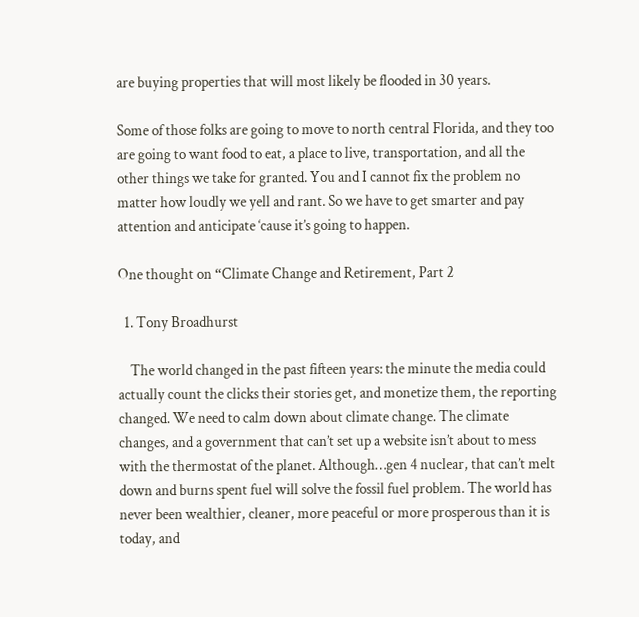are buying properties that will most likely be flooded in 30 years.

Some of those folks are going to move to north central Florida, and they too are going to want food to eat, a place to live, transportation, and all the other things we take for granted. You and I cannot fix the problem no matter how loudly we yell and rant. So we have to get smarter and pay attention and anticipate ‘cause it’s going to happen.

One thought on “Climate Change and Retirement, Part 2

  1. Tony Broadhurst

    The world changed in the past fifteen years: the minute the media could actually count the clicks their stories get, and monetize them, the reporting changed. We need to calm down about climate change. The climate changes, and a government that can’t set up a website isn’t about to mess with the thermostat of the planet. Although…gen 4 nuclear, that can’t melt down and burns spent fuel will solve the fossil fuel problem. The world has never been wealthier, cleaner, more peaceful or more prosperous than it is today, and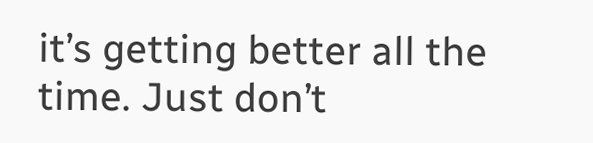it’s getting better all the time. Just don’t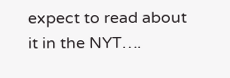expect to read about it in the NYT….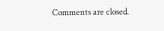Comments are closed.